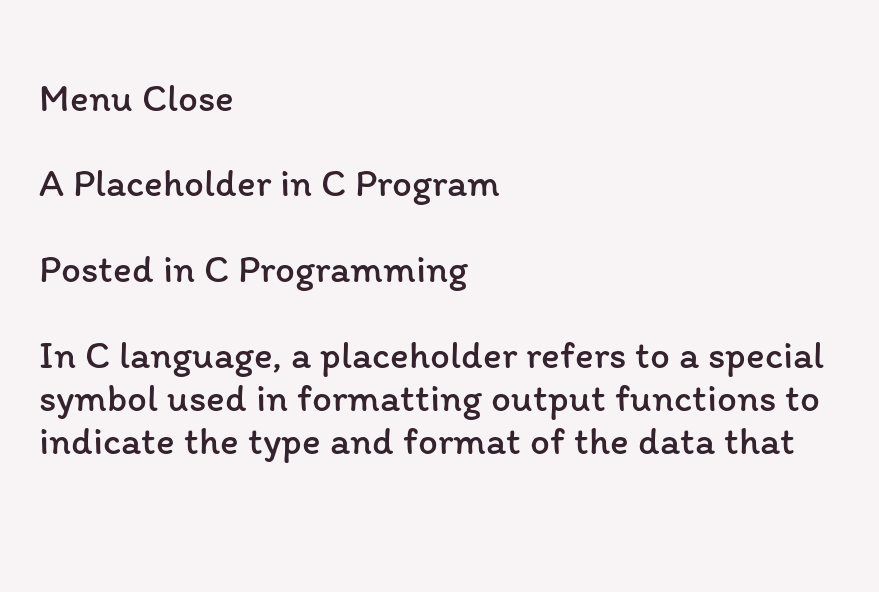Menu Close

A Placeholder in C Program

Posted in C Programming

In C language, a placeholder refers to a special symbol used in formatting output functions to indicate the type and format of the data that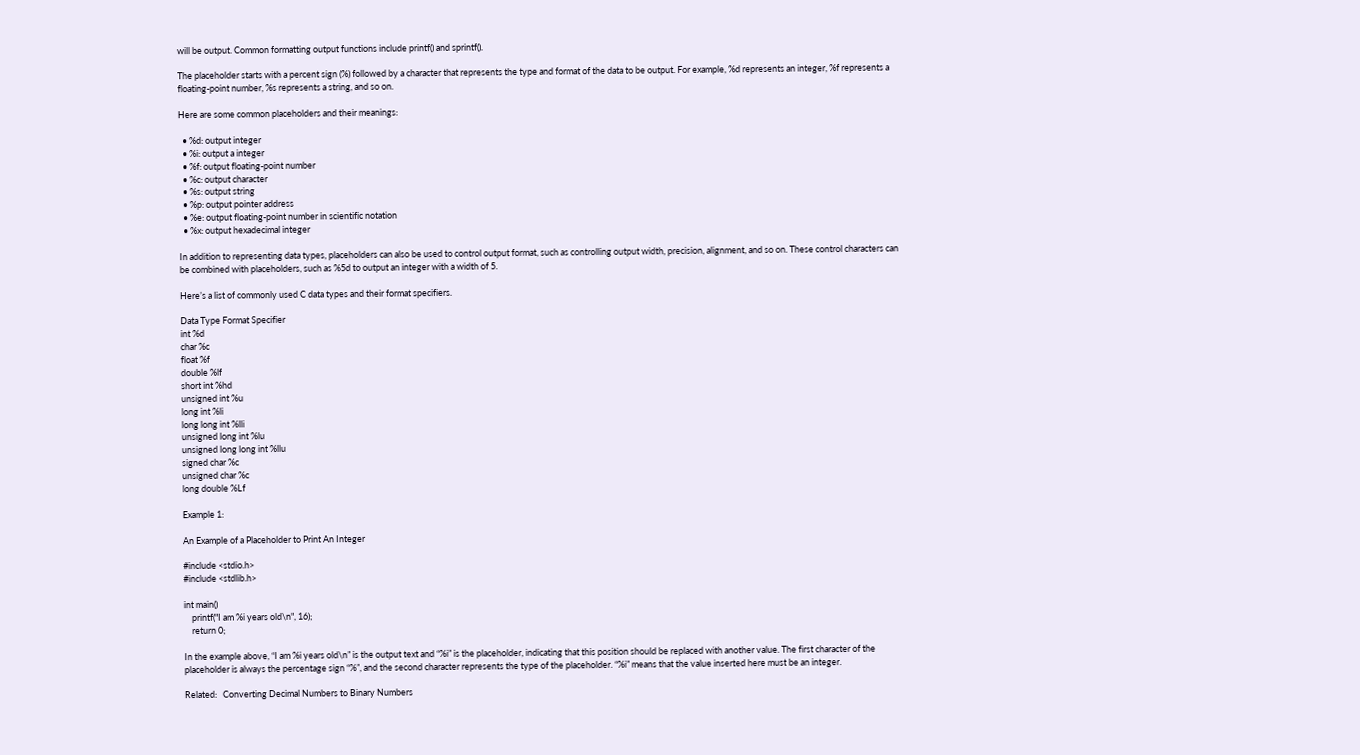will be output. Common formatting output functions include printf() and sprintf().

The placeholder starts with a percent sign (%) followed by a character that represents the type and format of the data to be output. For example, %d represents an integer, %f represents a floating-point number, %s represents a string, and so on.

Here are some common placeholders and their meanings:

  • %d: output integer
  • %i: output a integer
  • %f: output floating-point number
  • %c: output character
  • %s: output string
  • %p: output pointer address
  • %e: output floating-point number in scientific notation
  • %x: output hexadecimal integer

In addition to representing data types, placeholders can also be used to control output format, such as controlling output width, precision, alignment, and so on. These control characters can be combined with placeholders, such as %5d to output an integer with a width of 5.

Here’s a list of commonly used C data types and their format specifiers.

Data Type Format Specifier
int %d
char %c
float %f
double %lf
short int %hd
unsigned int %u
long int %li
long long int %lli
unsigned long int %lu
unsigned long long int %llu
signed char %c
unsigned char %c
long double %Lf

Example 1:

An Example of a Placeholder to Print An Integer

#include <stdio.h>
#include <stdlib.h>

int main()
    printf("I am %i years old\n", 16);
    return 0;

In the example above, “I am %i years old\n” is the output text and “%i” is the placeholder, indicating that this position should be replaced with another value. The first character of the placeholder is always the percentage sign “%”, and the second character represents the type of the placeholder. “%i” means that the value inserted here must be an integer.

Related:   Converting Decimal Numbers to Binary Numbers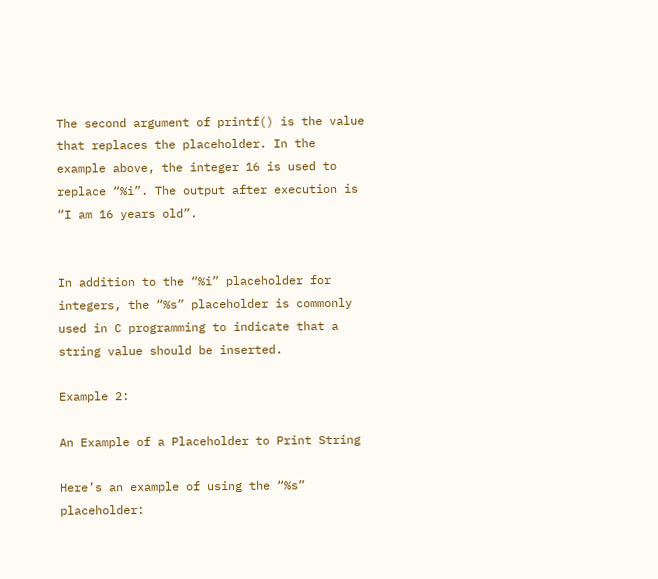The second argument of printf() is the value that replaces the placeholder. In the example above, the integer 16 is used to replace “%i”. The output after execution is “I am 16 years old”.


In addition to the “%i” placeholder for integers, the “%s” placeholder is commonly used in C programming to indicate that a string value should be inserted.

Example 2:

An Example of a Placeholder to Print String

Here’s an example of using the “%s” placeholder: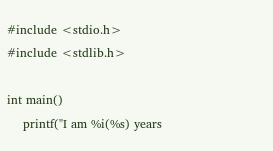#include <stdio.h>
#include <stdlib.h>

int main()
    printf("I am %i(%s) years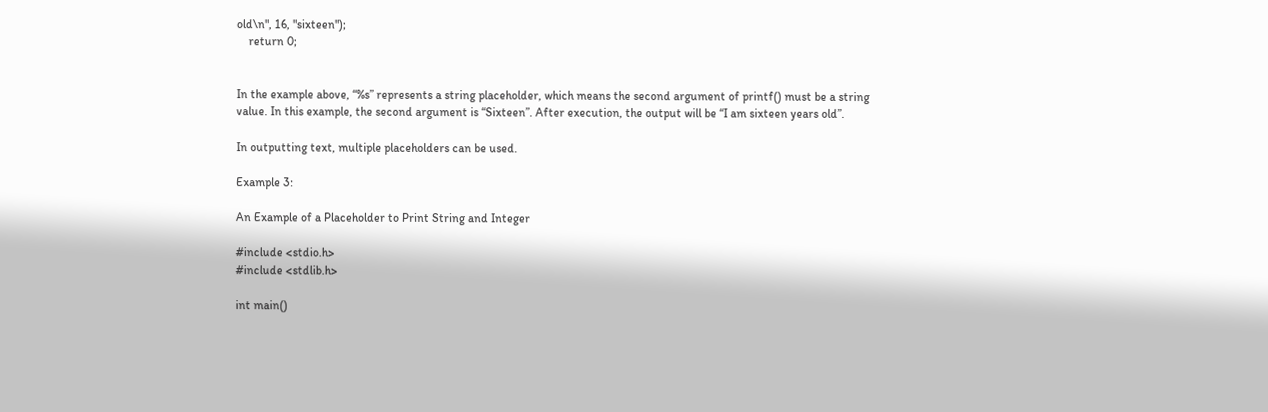old\n", 16, "sixteen");
    return 0;


In the example above, “%s” represents a string placeholder, which means the second argument of printf() must be a string value. In this example, the second argument is “Sixteen”. After execution, the output will be “I am sixteen years old”.

In outputting text, multiple placeholders can be used.

Example 3:

An Example of a Placeholder to Print String and Integer

#include <stdio.h>
#include <stdlib.h>

int main()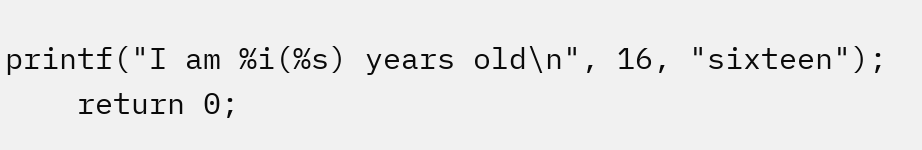printf("I am %i(%s) years old\n", 16, "sixteen");
    return 0;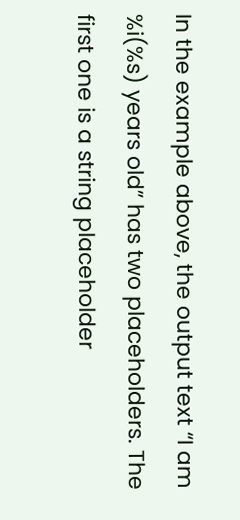In the example above, the output text “I am %i(%s) years old” has two placeholders. The first one is a string placeholder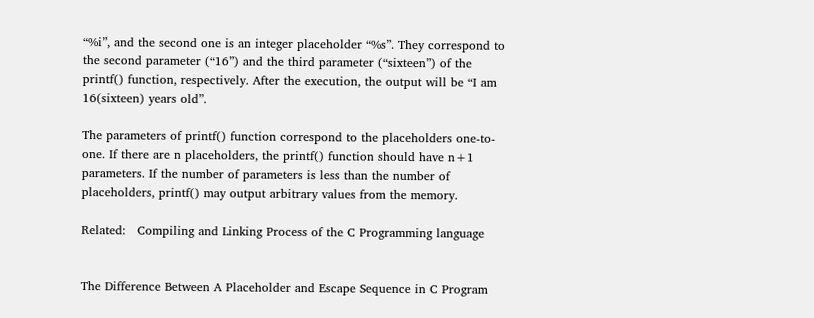“%i”, and the second one is an integer placeholder “%s”. They correspond to the second parameter (“16”) and the third parameter (“sixteen”) of the printf() function, respectively. After the execution, the output will be “I am 16(sixteen) years old”.

The parameters of printf() function correspond to the placeholders one-to-one. If there are n placeholders, the printf() function should have n+1 parameters. If the number of parameters is less than the number of placeholders, printf() may output arbitrary values from the memory.

Related:   Compiling and Linking Process of the C Programming language


The Difference Between A Placeholder and Escape Sequence in C Program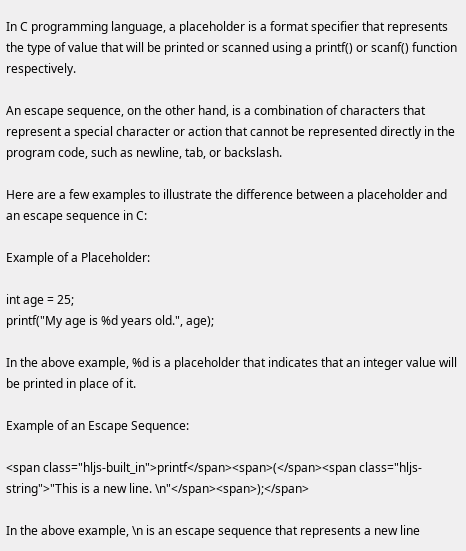In C programming language, a placeholder is a format specifier that represents the type of value that will be printed or scanned using a printf() or scanf() function respectively.

An escape sequence, on the other hand, is a combination of characters that represent a special character or action that cannot be represented directly in the program code, such as newline, tab, or backslash.

Here are a few examples to illustrate the difference between a placeholder and an escape sequence in C:

Example of a Placeholder:

int age = 25;
printf("My age is %d years old.", age);

In the above example, %d is a placeholder that indicates that an integer value will be printed in place of it.

Example of an Escape Sequence:

<span class="hljs-built_in">printf</span><span>(</span><span class="hljs-string">"This is a new line. \n"</span><span>);</span>

In the above example, \n is an escape sequence that represents a new line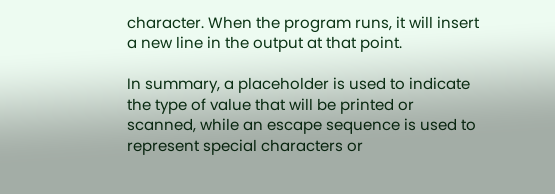character. When the program runs, it will insert a new line in the output at that point.

In summary, a placeholder is used to indicate the type of value that will be printed or scanned, while an escape sequence is used to represent special characters or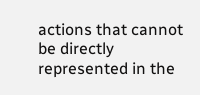actions that cannot be directly represented in the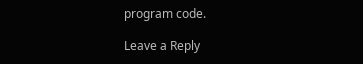program code.

Leave a Reply